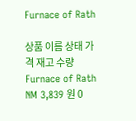Furnace of Rath

상품 이름 상태 가격 재고 수량
Furnace of Rath NM 3,839 원 0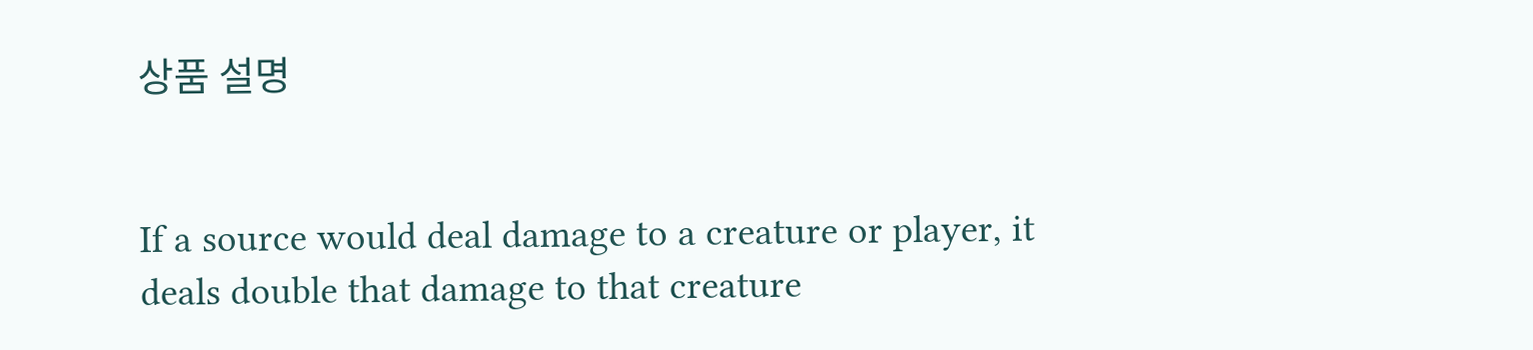상품 설명


If a source would deal damage to a creature or player, it deals double that damage to that creature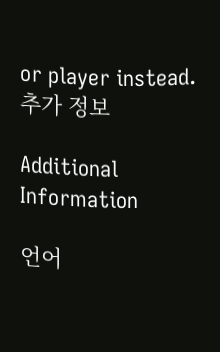or player instead.
추가 정보

Additional Information

언어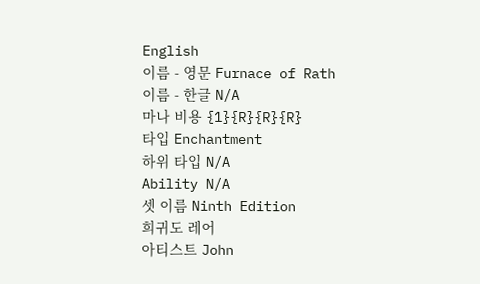English
이름 - 영문 Furnace of Rath
이름 - 한글 N/A
마나 비용 {1}{R}{R}{R}
타입 Enchantment
하위 타입 N/A
Ability N/A
셋 이름 Ninth Edition
희귀도 레어
아티스트 John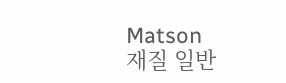Matson
재질 일반